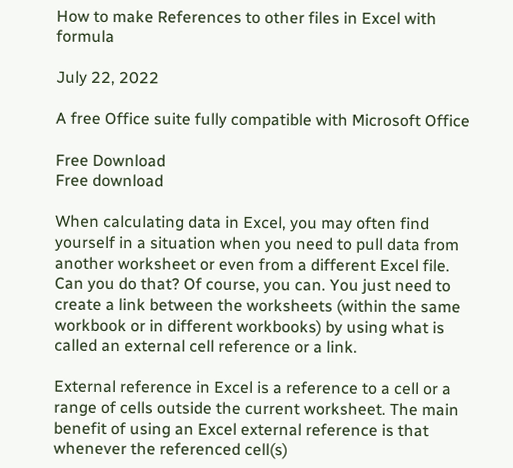How to make References to other files in Excel with formula

July 22, 2022

A free Office suite fully compatible with Microsoft Office

Free Download
Free download

When calculating data in Excel, you may often find yourself in a situation when you need to pull data from another worksheet or even from a different Excel file. Can you do that? Of course, you can. You just need to create a link between the worksheets (within the same workbook or in different workbooks) by using what is called an external cell reference or a link.

External reference in Excel is a reference to a cell or a range of cells outside the current worksheet. The main benefit of using an Excel external reference is that whenever the referenced cell(s)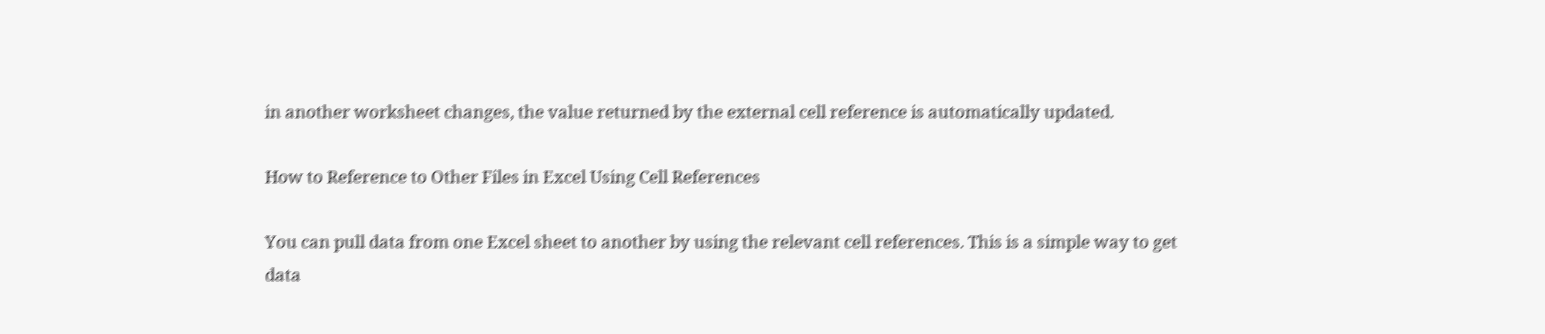in another worksheet changes, the value returned by the external cell reference is automatically updated.

How to Reference to Other Files in Excel Using Cell References

You can pull data from one Excel sheet to another by using the relevant cell references. This is a simple way to get data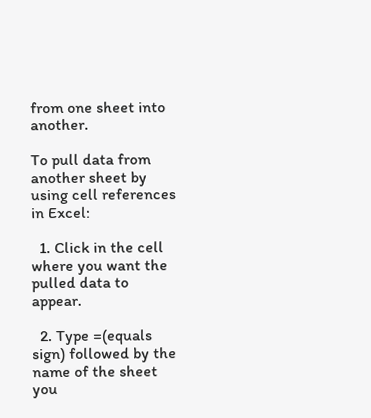from one sheet into another.

To pull data from another sheet by using cell references in Excel:

  1. Click in the cell where you want the pulled data to appear.

  2. Type =(equals sign) followed by the name of the sheet you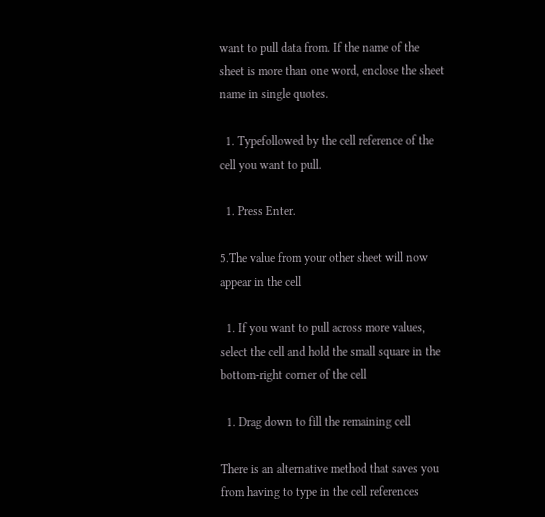want to pull data from. If the name of the sheet is more than one word, enclose the sheet name in single quotes.

  1. Typefollowed by the cell reference of the cell you want to pull.

  1. Press Enter.

5.The value from your other sheet will now appear in the cell

  1. If you want to pull across more values, select the cell and hold the small square in the bottom-right corner of the cell

  1. Drag down to fill the remaining cell

There is an alternative method that saves you from having to type in the cell references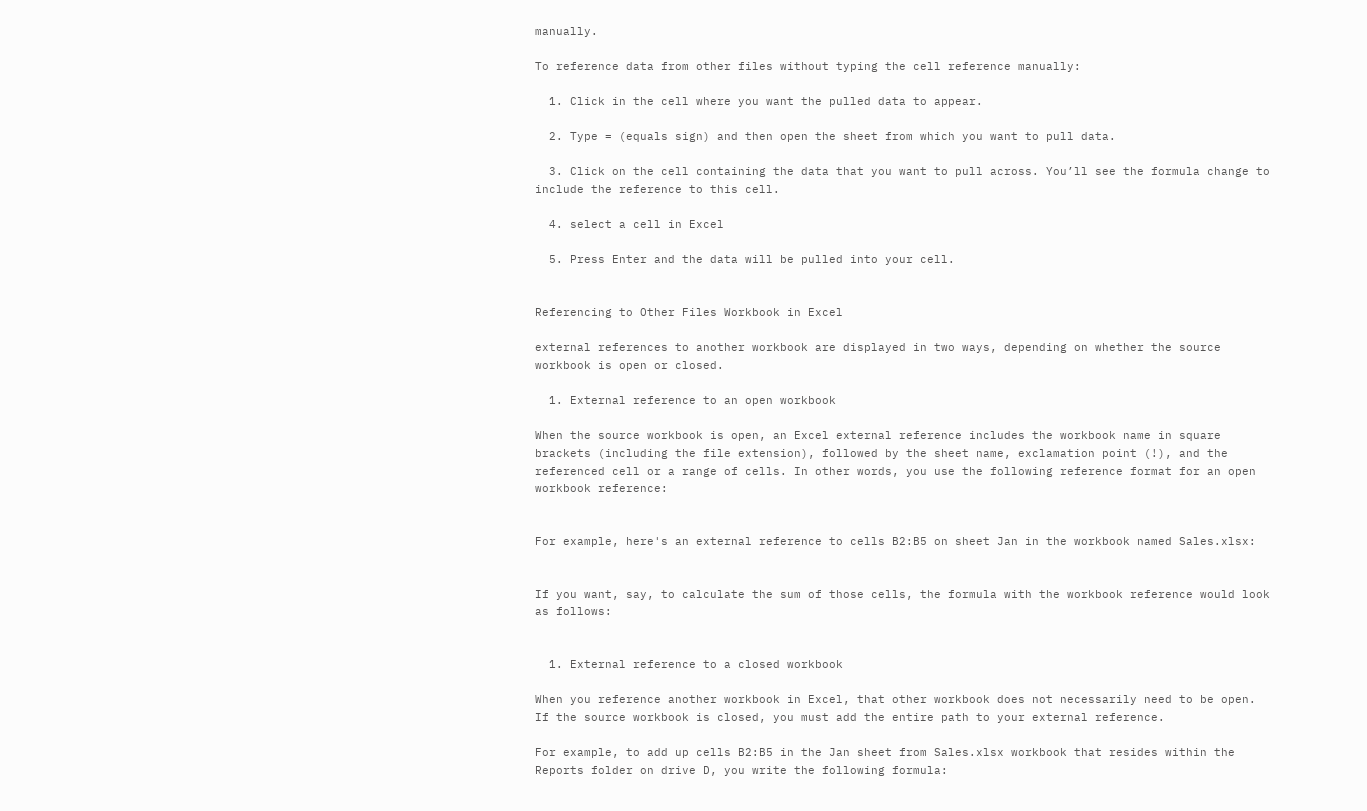manually.

To reference data from other files without typing the cell reference manually:

  1. Click in the cell where you want the pulled data to appear.

  2. Type = (equals sign) and then open the sheet from which you want to pull data.

  3. Click on the cell containing the data that you want to pull across. You’ll see the formula change to include the reference to this cell.

  4. select a cell in Excel

  5. Press Enter and the data will be pulled into your cell.


Referencing to Other Files Workbook in Excel

external references to another workbook are displayed in two ways, depending on whether the source workbook is open or closed.

  1. External reference to an open workbook

When the source workbook is open, an Excel external reference includes the workbook name in square brackets (including the file extension), followed by the sheet name, exclamation point (!), and the referenced cell or a range of cells. In other words, you use the following reference format for an open workbook reference:


For example, here's an external reference to cells B2:B5 on sheet Jan in the workbook named Sales.xlsx:


If you want, say, to calculate the sum of those cells, the formula with the workbook reference would look as follows:


  1. External reference to a closed workbook

When you reference another workbook in Excel, that other workbook does not necessarily need to be open. If the source workbook is closed, you must add the entire path to your external reference.

For example, to add up cells B2:B5 in the Jan sheet from Sales.xlsx workbook that resides within the Reports folder on drive D, you write the following formula: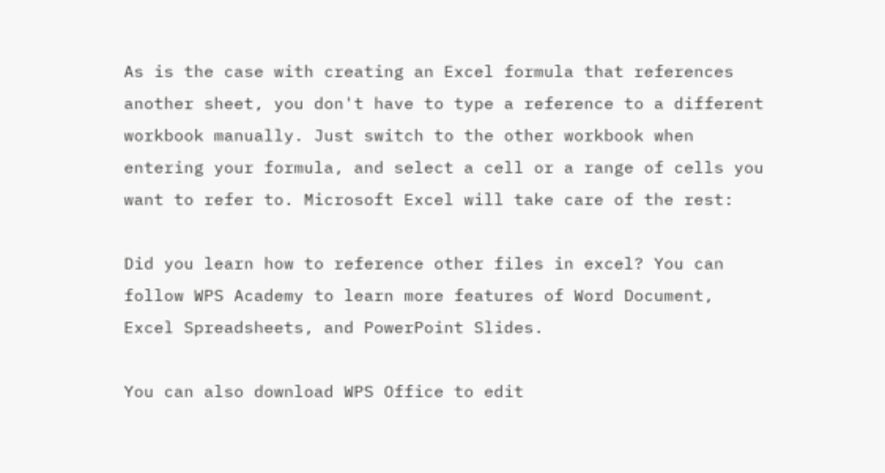As is the case with creating an Excel formula that references another sheet, you don't have to type a reference to a different workbook manually. Just switch to the other workbook when entering your formula, and select a cell or a range of cells you want to refer to. Microsoft Excel will take care of the rest:

Did you learn how to reference other files in excel? You can follow WPS Academy to learn more features of Word Document, Excel Spreadsheets, and PowerPoint Slides.

You can also download WPS Office to edit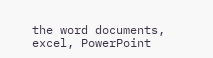the word documents, excel, PowerPoint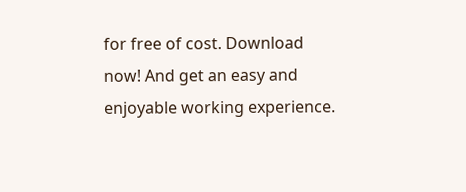for free of cost. Download now! And get an easy and enjoyable working experience.